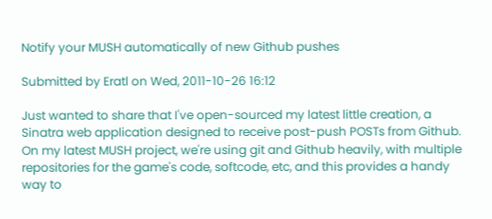Notify your MUSH automatically of new Github pushes

Submitted by Eratl on Wed, 2011-10-26 16:12

Just wanted to share that I've open-sourced my latest little creation, a Sinatra web application designed to receive post-push POSTs from Github. On my latest MUSH project, we're using git and Github heavily, with multiple repositories for the game's code, softcode, etc, and this provides a handy way to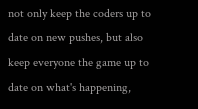not only keep the coders up to date on new pushes, but also keep everyone the game up to date on what's happening,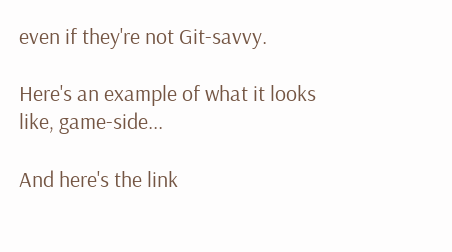even if they're not Git-savvy.

Here's an example of what it looks like, game-side...

And here's the link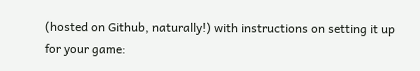(hosted on Github, naturally!) with instructions on setting it up for your game: